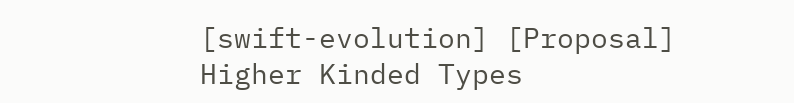[swift-evolution] [Proposal] Higher Kinded Types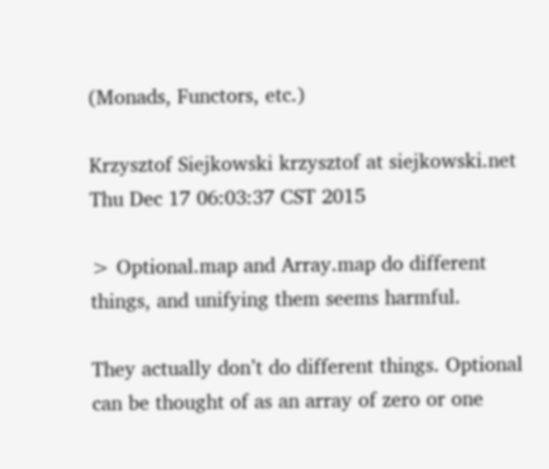(Monads, Functors, etc.)

Krzysztof Siejkowski krzysztof at siejkowski.net
Thu Dec 17 06:03:37 CST 2015

> Optional.map and Array.map do different things, and unifying them seems harmful.

They actually don’t do different things. Optional can be thought of as an array of zero or one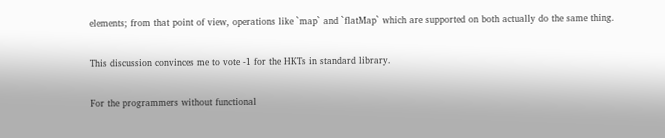elements; from that point of view, operations like `map` and `flatMap` which are supported on both actually do the same thing.

This discussion convinces me to vote -1 for the HKTs in standard library.

For the programmers without functional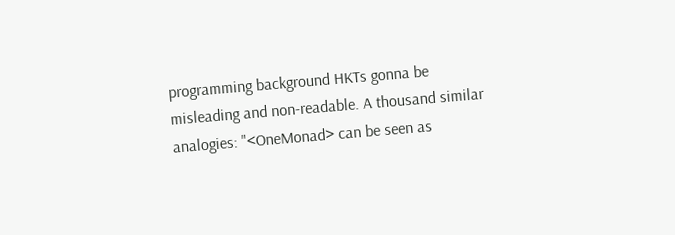programming background HKTs gonna be misleading and non-readable. A thousand similar analogies: "<OneMonad> can be seen as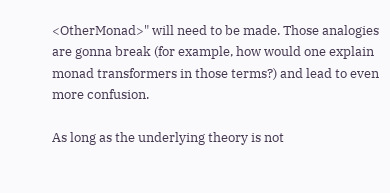<OtherMonad>" will need to be made. Those analogies are gonna break (for example, how would one explain monad transformers in those terms?) and lead to even more confusion.

As long as the underlying theory is not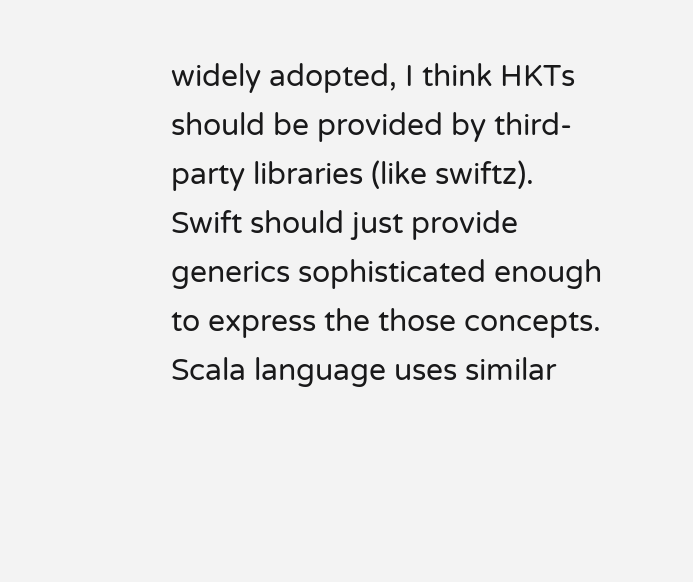widely adopted, I think HKTs should be provided by third-party libraries (like swiftz). Swift should just provide generics sophisticated enough to express the those concepts. Scala language uses similar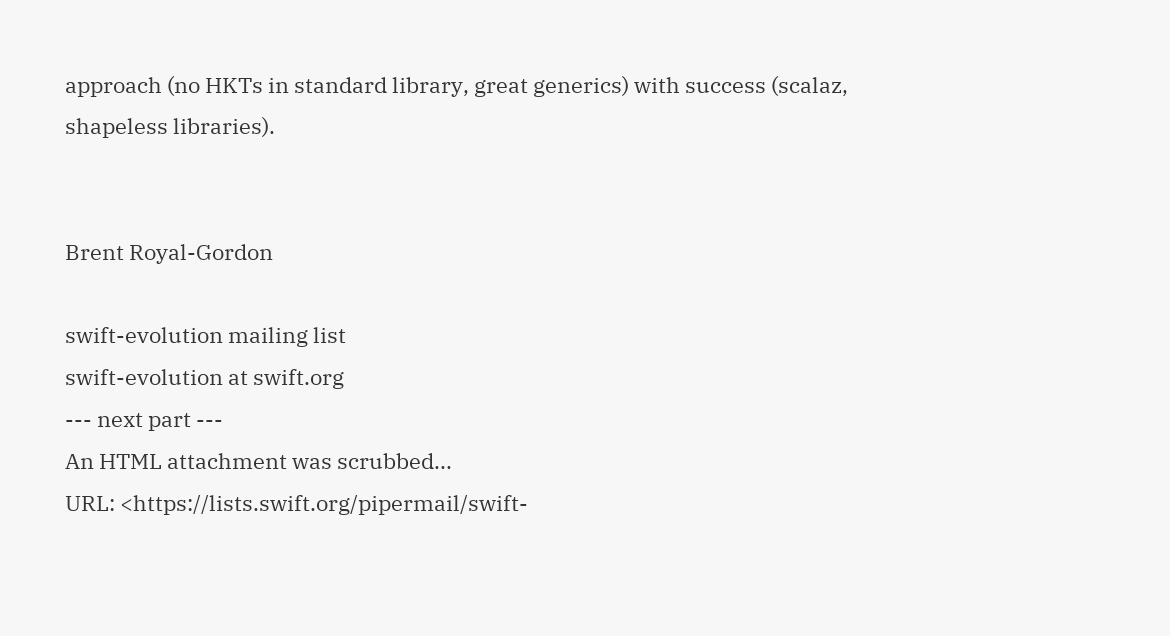approach (no HKTs in standard library, great generics) with success (scalaz, shapeless libraries).


Brent Royal-Gordon

swift-evolution mailing list
swift-evolution at swift.org
--- next part ---
An HTML attachment was scrubbed...
URL: <https://lists.swift.org/pipermail/swift-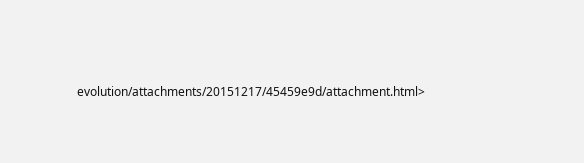evolution/attachments/20151217/45459e9d/attachment.html>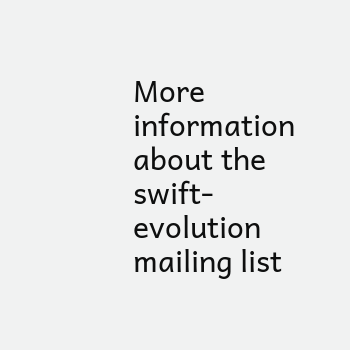More information about the swift-evolution mailing list